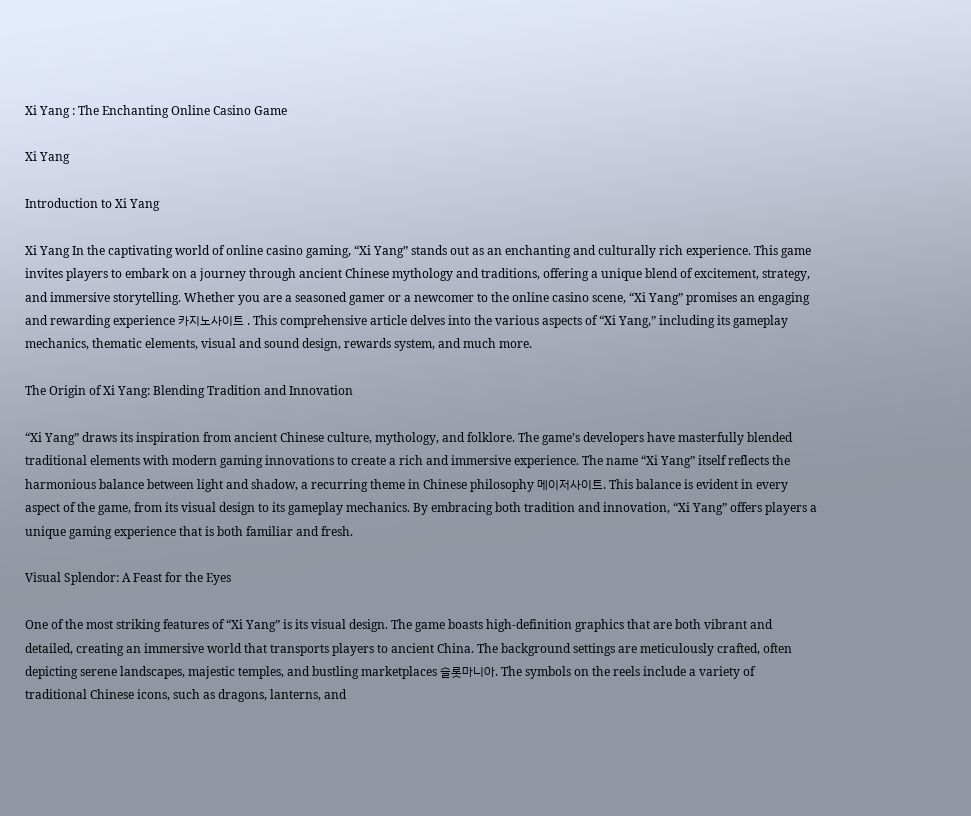Xi Yang : The Enchanting Online Casino Game

Xi Yang

Introduction to Xi Yang

Xi Yang In the captivating world of online casino gaming, “Xi Yang” stands out as an enchanting and culturally rich experience. This game invites players to embark on a journey through ancient Chinese mythology and traditions, offering a unique blend of excitement, strategy, and immersive storytelling. Whether you are a seasoned gamer or a newcomer to the online casino scene, “Xi Yang” promises an engaging and rewarding experience 카지노사이트 . This comprehensive article delves into the various aspects of “Xi Yang,” including its gameplay mechanics, thematic elements, visual and sound design, rewards system, and much more.

The Origin of Xi Yang: Blending Tradition and Innovation

“Xi Yang” draws its inspiration from ancient Chinese culture, mythology, and folklore. The game’s developers have masterfully blended traditional elements with modern gaming innovations to create a rich and immersive experience. The name “Xi Yang” itself reflects the harmonious balance between light and shadow, a recurring theme in Chinese philosophy 메이저사이트. This balance is evident in every aspect of the game, from its visual design to its gameplay mechanics. By embracing both tradition and innovation, “Xi Yang” offers players a unique gaming experience that is both familiar and fresh.

Visual Splendor: A Feast for the Eyes

One of the most striking features of “Xi Yang” is its visual design. The game boasts high-definition graphics that are both vibrant and detailed, creating an immersive world that transports players to ancient China. The background settings are meticulously crafted, often depicting serene landscapes, majestic temples, and bustling marketplaces 슬롯마니아. The symbols on the reels include a variety of traditional Chinese icons, such as dragons, lanterns, and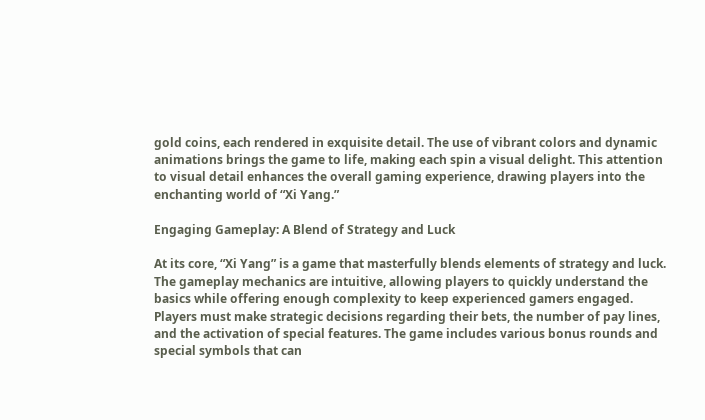gold coins, each rendered in exquisite detail. The use of vibrant colors and dynamic animations brings the game to life, making each spin a visual delight. This attention to visual detail enhances the overall gaming experience, drawing players into the enchanting world of “Xi Yang.”

Engaging Gameplay: A Blend of Strategy and Luck

At its core, “Xi Yang” is a game that masterfully blends elements of strategy and luck. The gameplay mechanics are intuitive, allowing players to quickly understand the basics while offering enough complexity to keep experienced gamers engaged. Players must make strategic decisions regarding their bets, the number of pay lines, and the activation of special features. The game includes various bonus rounds and special symbols that can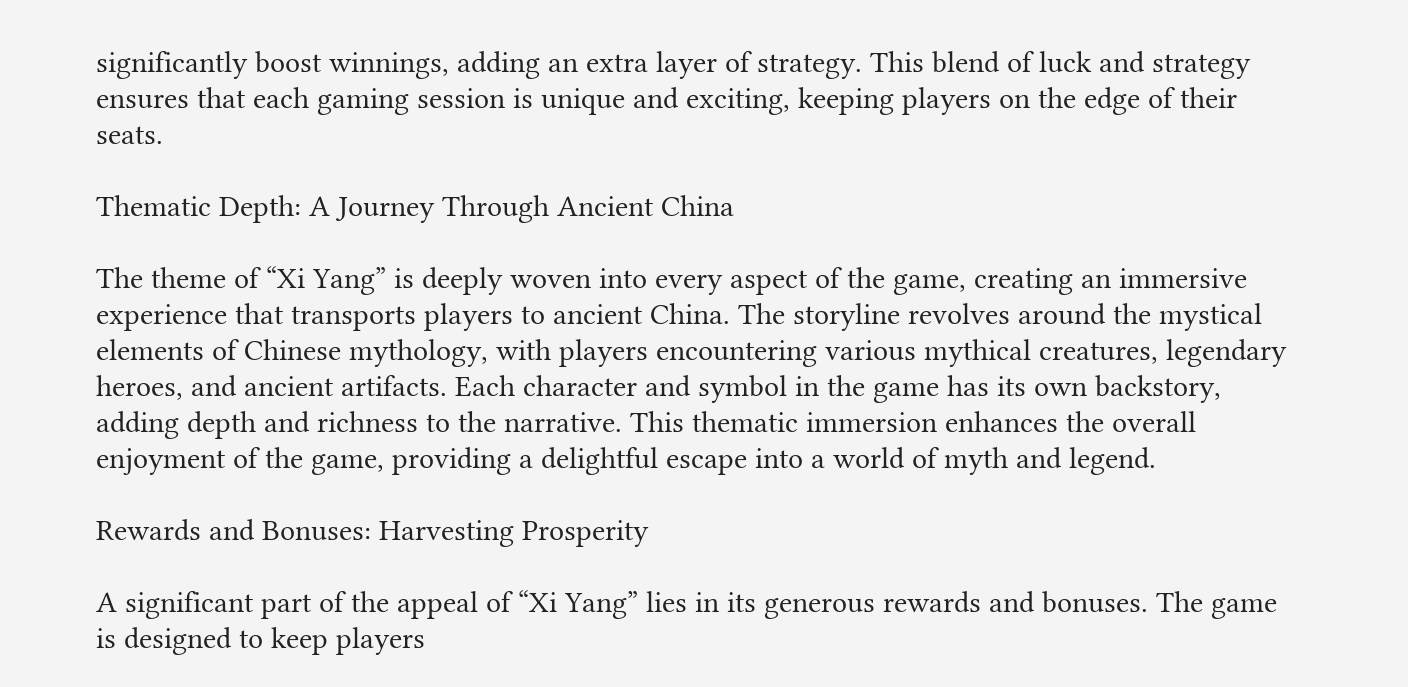significantly boost winnings, adding an extra layer of strategy. This blend of luck and strategy ensures that each gaming session is unique and exciting, keeping players on the edge of their seats.

Thematic Depth: A Journey Through Ancient China

The theme of “Xi Yang” is deeply woven into every aspect of the game, creating an immersive experience that transports players to ancient China. The storyline revolves around the mystical elements of Chinese mythology, with players encountering various mythical creatures, legendary heroes, and ancient artifacts. Each character and symbol in the game has its own backstory, adding depth and richness to the narrative. This thematic immersion enhances the overall enjoyment of the game, providing a delightful escape into a world of myth and legend.

Rewards and Bonuses: Harvesting Prosperity

A significant part of the appeal of “Xi Yang” lies in its generous rewards and bonuses. The game is designed to keep players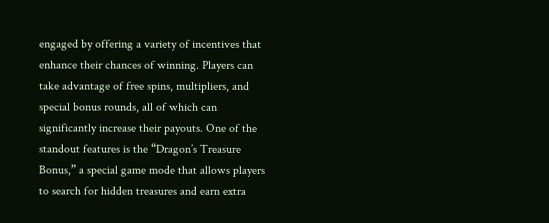engaged by offering a variety of incentives that enhance their chances of winning. Players can take advantage of free spins, multipliers, and special bonus rounds, all of which can significantly increase their payouts. One of the standout features is the “Dragon’s Treasure Bonus,” a special game mode that allows players to search for hidden treasures and earn extra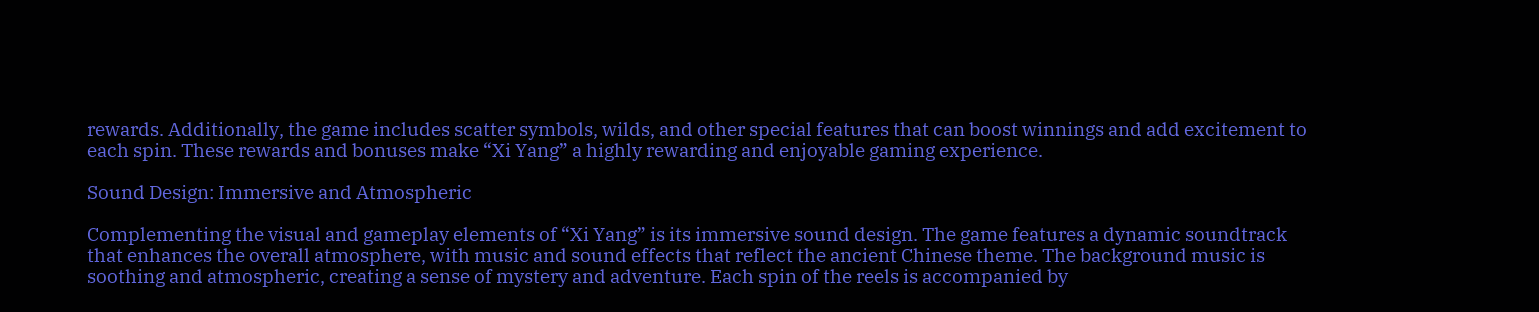rewards. Additionally, the game includes scatter symbols, wilds, and other special features that can boost winnings and add excitement to each spin. These rewards and bonuses make “Xi Yang” a highly rewarding and enjoyable gaming experience.

Sound Design: Immersive and Atmospheric

Complementing the visual and gameplay elements of “Xi Yang” is its immersive sound design. The game features a dynamic soundtrack that enhances the overall atmosphere, with music and sound effects that reflect the ancient Chinese theme. The background music is soothing and atmospheric, creating a sense of mystery and adventure. Each spin of the reels is accompanied by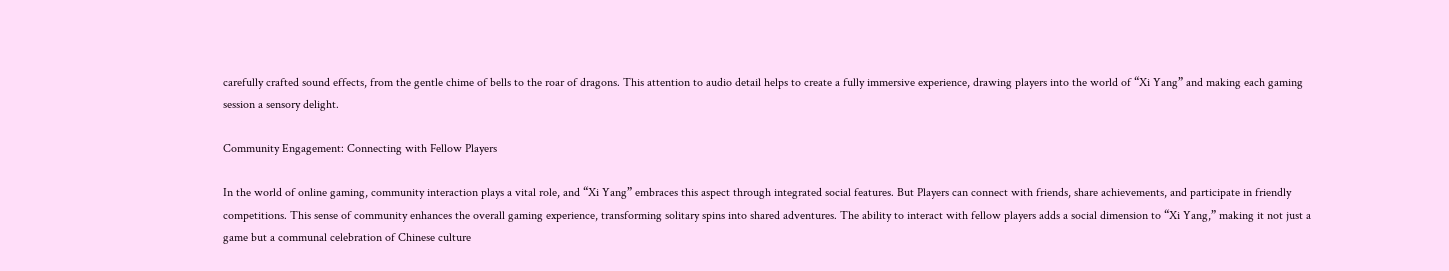carefully crafted sound effects, from the gentle chime of bells to the roar of dragons. This attention to audio detail helps to create a fully immersive experience, drawing players into the world of “Xi Yang” and making each gaming session a sensory delight.

Community Engagement: Connecting with Fellow Players

In the world of online gaming, community interaction plays a vital role, and “Xi Yang” embraces this aspect through integrated social features. But Players can connect with friends, share achievements, and participate in friendly competitions. This sense of community enhances the overall gaming experience, transforming solitary spins into shared adventures. The ability to interact with fellow players adds a social dimension to “Xi Yang,” making it not just a game but a communal celebration of Chinese culture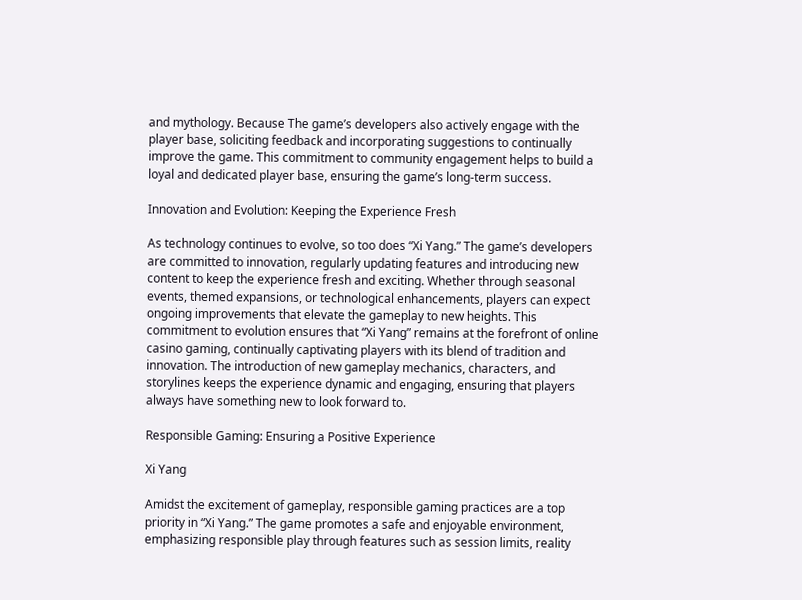and mythology. Because The game’s developers also actively engage with the player base, soliciting feedback and incorporating suggestions to continually improve the game. This commitment to community engagement helps to build a loyal and dedicated player base, ensuring the game’s long-term success.

Innovation and Evolution: Keeping the Experience Fresh

As technology continues to evolve, so too does “Xi Yang.” The game’s developers are committed to innovation, regularly updating features and introducing new content to keep the experience fresh and exciting. Whether through seasonal events, themed expansions, or technological enhancements, players can expect ongoing improvements that elevate the gameplay to new heights. This commitment to evolution ensures that “Xi Yang” remains at the forefront of online casino gaming, continually captivating players with its blend of tradition and innovation. The introduction of new gameplay mechanics, characters, and storylines keeps the experience dynamic and engaging, ensuring that players always have something new to look forward to.

Responsible Gaming: Ensuring a Positive Experience

Xi Yang

Amidst the excitement of gameplay, responsible gaming practices are a top priority in “Xi Yang.” The game promotes a safe and enjoyable environment, emphasizing responsible play through features such as session limits, reality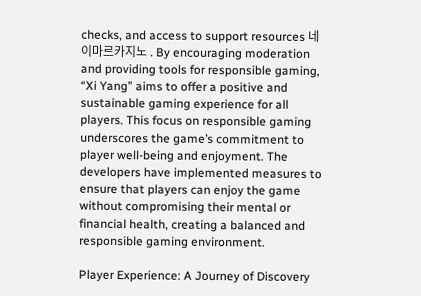checks, and access to support resources 네이마르카지노 . By encouraging moderation and providing tools for responsible gaming, “Xi Yang” aims to offer a positive and sustainable gaming experience for all players. This focus on responsible gaming underscores the game’s commitment to player well-being and enjoyment. The developers have implemented measures to ensure that players can enjoy the game without compromising their mental or financial health, creating a balanced and responsible gaming environment.

Player Experience: A Journey of Discovery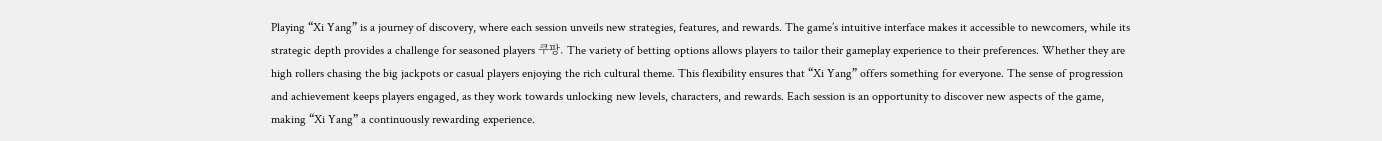Playing “Xi Yang” is a journey of discovery, where each session unveils new strategies, features, and rewards. The game’s intuitive interface makes it accessible to newcomers, while its strategic depth provides a challenge for seasoned players 쿠팡. The variety of betting options allows players to tailor their gameplay experience to their preferences. Whether they are high rollers chasing the big jackpots or casual players enjoying the rich cultural theme. This flexibility ensures that “Xi Yang” offers something for everyone. The sense of progression and achievement keeps players engaged, as they work towards unlocking new levels, characters, and rewards. Each session is an opportunity to discover new aspects of the game, making “Xi Yang” a continuously rewarding experience.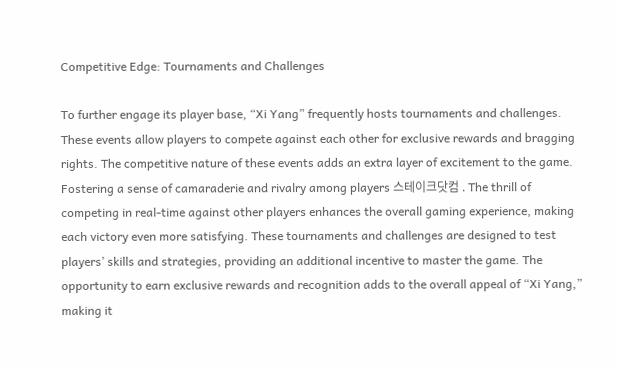Competitive Edge: Tournaments and Challenges

To further engage its player base, “Xi Yang” frequently hosts tournaments and challenges. These events allow players to compete against each other for exclusive rewards and bragging rights. The competitive nature of these events adds an extra layer of excitement to the game. Fostering a sense of camaraderie and rivalry among players 스테이크닷컴 . The thrill of competing in real-time against other players enhances the overall gaming experience, making each victory even more satisfying. These tournaments and challenges are designed to test players’ skills and strategies, providing an additional incentive to master the game. The opportunity to earn exclusive rewards and recognition adds to the overall appeal of “Xi Yang,” making it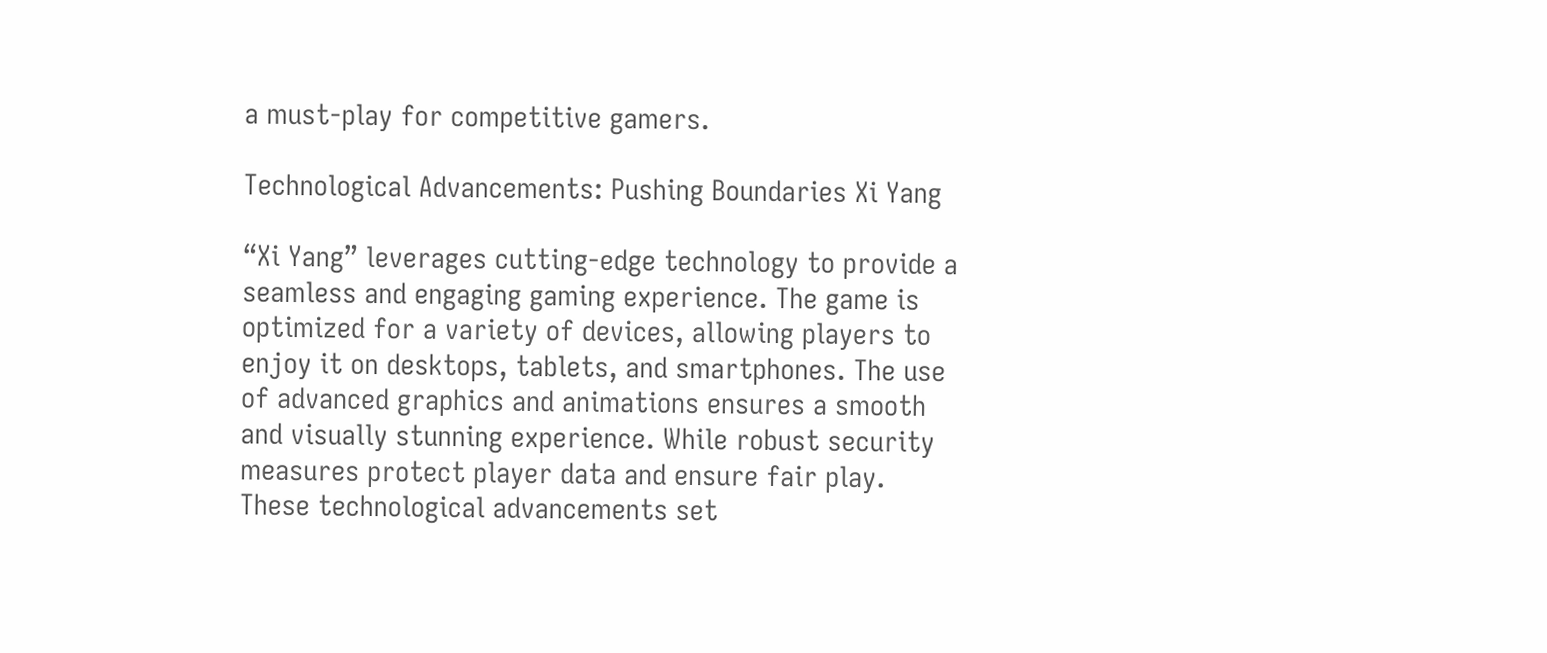a must-play for competitive gamers.

Technological Advancements: Pushing Boundaries Xi Yang

“Xi Yang” leverages cutting-edge technology to provide a seamless and engaging gaming experience. The game is optimized for a variety of devices, allowing players to enjoy it on desktops, tablets, and smartphones. The use of advanced graphics and animations ensures a smooth and visually stunning experience. While robust security measures protect player data and ensure fair play. These technological advancements set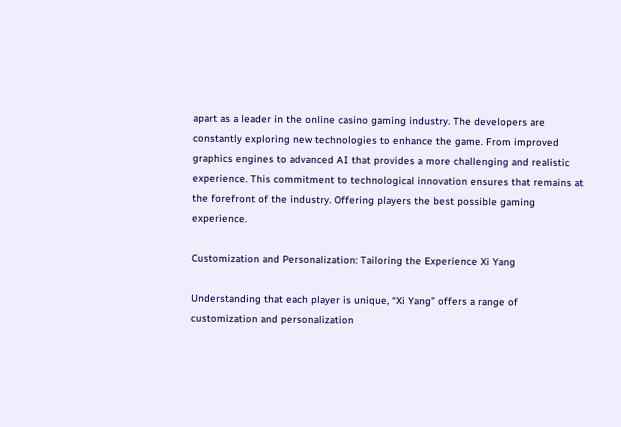apart as a leader in the online casino gaming industry. The developers are constantly exploring new technologies to enhance the game. From improved graphics engines to advanced AI that provides a more challenging and realistic experience. This commitment to technological innovation ensures that remains at the forefront of the industry. Offering players the best possible gaming experience.

Customization and Personalization: Tailoring the Experience Xi Yang

Understanding that each player is unique, “Xi Yang” offers a range of customization and personalization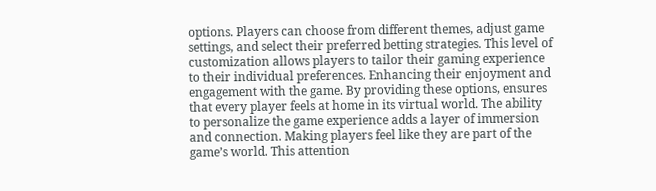options. Players can choose from different themes, adjust game settings, and select their preferred betting strategies. This level of customization allows players to tailor their gaming experience to their individual preferences. Enhancing their enjoyment and engagement with the game. By providing these options, ensures that every player feels at home in its virtual world. The ability to personalize the game experience adds a layer of immersion and connection. Making players feel like they are part of the game’s world. This attention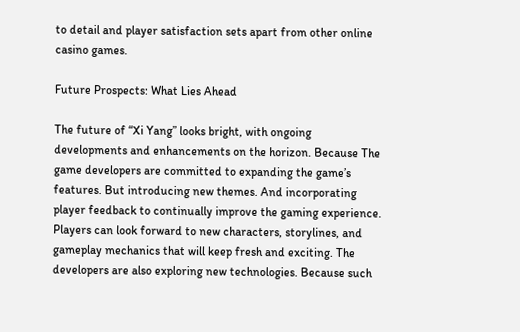to detail and player satisfaction sets apart from other online casino games.

Future Prospects: What Lies Ahead

The future of “Xi Yang” looks bright, with ongoing developments and enhancements on the horizon. Because The game developers are committed to expanding the game’s features. But introducing new themes. And incorporating player feedback to continually improve the gaming experience. Players can look forward to new characters, storylines, and gameplay mechanics that will keep fresh and exciting. The developers are also exploring new technologies. Because such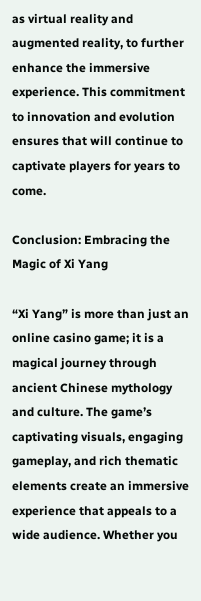as virtual reality and augmented reality, to further enhance the immersive experience. This commitment to innovation and evolution ensures that will continue to captivate players for years to come.

Conclusion: Embracing the Magic of Xi Yang

“Xi Yang” is more than just an online casino game; it is a magical journey through ancient Chinese mythology and culture. The game’s captivating visuals, engaging gameplay, and rich thematic elements create an immersive experience that appeals to a wide audience. Whether you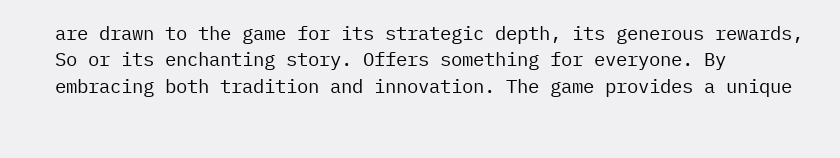are drawn to the game for its strategic depth, its generous rewards, So or its enchanting story. Offers something for everyone. By embracing both tradition and innovation. The game provides a unique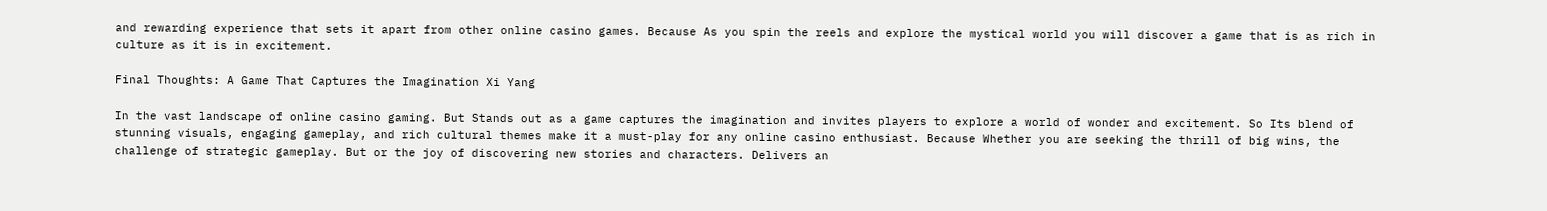and rewarding experience that sets it apart from other online casino games. Because As you spin the reels and explore the mystical world you will discover a game that is as rich in culture as it is in excitement.

Final Thoughts: A Game That Captures the Imagination Xi Yang

In the vast landscape of online casino gaming. But Stands out as a game captures the imagination and invites players to explore a world of wonder and excitement. So Its blend of stunning visuals, engaging gameplay, and rich cultural themes make it a must-play for any online casino enthusiast. Because Whether you are seeking the thrill of big wins, the challenge of strategic gameplay. But or the joy of discovering new stories and characters. Delivers an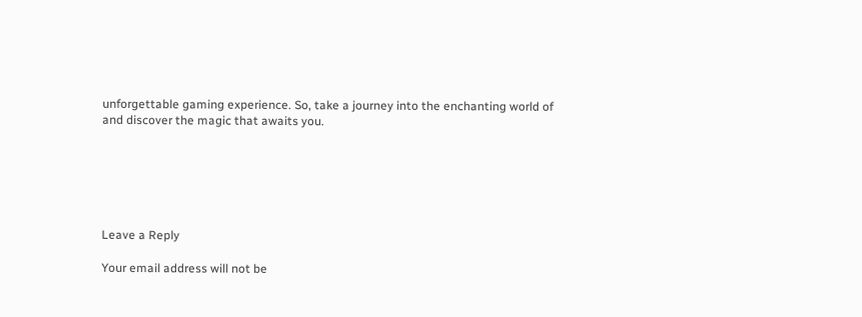unforgettable gaming experience. So, take a journey into the enchanting world of and discover the magic that awaits you.






Leave a Reply

Your email address will not be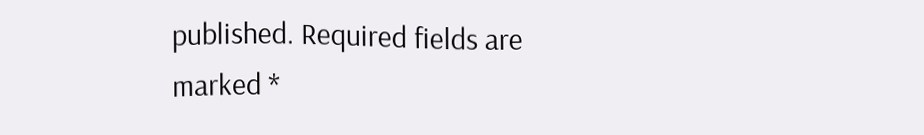published. Required fields are marked *